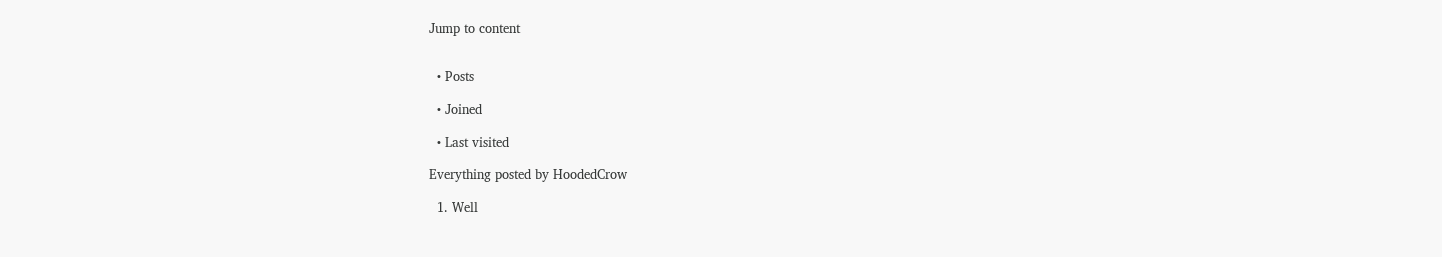Jump to content


  • Posts

  • Joined

  • Last visited

Everything posted by HoodedCrow

  1. Well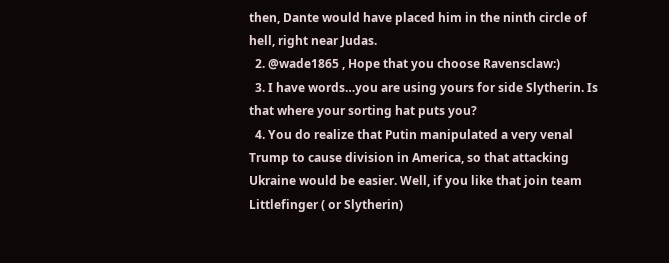then, Dante would have placed him in the ninth circle of hell, right near Judas.
  2. @wade1865 , Hope that you choose Ravensclaw:)
  3. I have words…you are using yours for side Slytherin. Is that where your sorting hat puts you?
  4. You do realize that Putin manipulated a very venal Trump to cause division in America, so that attacking Ukraine would be easier. Well, if you like that join team Littlefinger ( or Slytherin)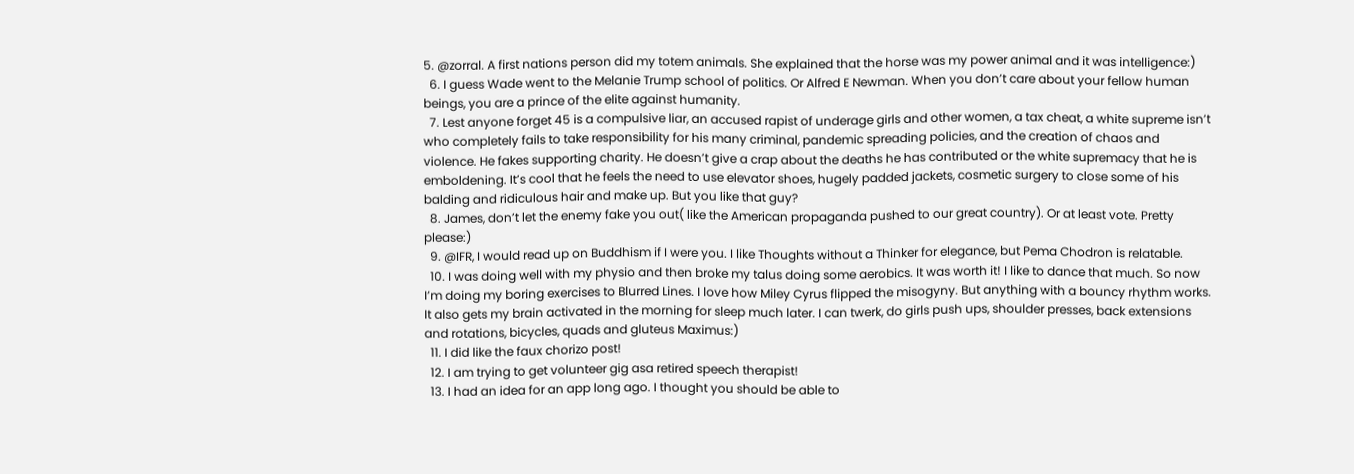5. @zorral. A first nations person did my totem animals. She explained that the horse was my power animal and it was intelligence:)
  6. I guess Wade went to the Melanie Trump school of politics. Or Alfred E Newman. When you don’t care about your fellow human beings, you are a prince of the elite against humanity.
  7. Lest anyone forget 45 is a compulsive liar, an accused rapist of underage girls and other women, a tax cheat, a white supreme isn’t who completely fails to take responsibility for his many criminal, pandemic spreading policies, and the creation of chaos and violence. He fakes supporting charity. He doesn’t give a crap about the deaths he has contributed or the white supremacy that he is emboldening. It’s cool that he feels the need to use elevator shoes, hugely padded jackets, cosmetic surgery to close some of his balding and ridiculous hair and make up. But you like that guy?
  8. James, don’t let the enemy fake you out( like the American propaganda pushed to our great country). Or at least vote. Pretty please:)
  9. @IFR, I would read up on Buddhism if I were you. I like Thoughts without a Thinker for elegance, but Pema Chodron is relatable.
  10. I was doing well with my physio and then broke my talus doing some aerobics. It was worth it! I like to dance that much. So now I’m doing my boring exercises to Blurred Lines. I love how Miley Cyrus flipped the misogyny. But anything with a bouncy rhythm works. It also gets my brain activated in the morning for sleep much later. I can twerk, do girls push ups, shoulder presses, back extensions and rotations, bicycles, quads and gluteus Maximus:)
  11. I did like the faux chorizo post!
  12. I am trying to get volunteer gig asa retired speech therapist!
  13. I had an idea for an app long ago. I thought you should be able to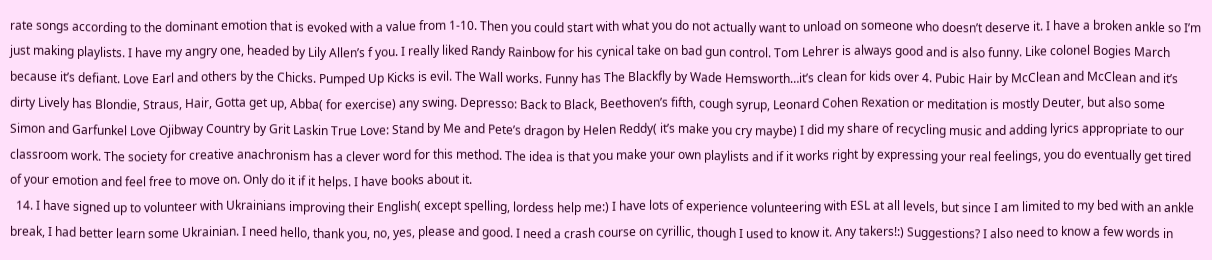rate songs according to the dominant emotion that is evoked with a value from 1-10. Then you could start with what you do not actually want to unload on someone who doesn’t deserve it. I have a broken ankle so I’m just making playlists. I have my angry one, headed by Lily Allen’s f you. I really liked Randy Rainbow for his cynical take on bad gun control. Tom Lehrer is always good and is also funny. Like colonel Bogies March because it’s defiant. Love Earl and others by the Chicks. Pumped Up Kicks is evil. The Wall works. Funny has The Blackfly by Wade Hemsworth…it’s clean for kids over 4. Pubic Hair by McClean and McClean and it’s dirty Lively has Blondie, Straus, Hair, Gotta get up, Abba( for exercise) any swing. Depresso: Back to Black, Beethoven’s fifth, cough syrup, Leonard Cohen Rexation or meditation is mostly Deuter, but also some Simon and Garfunkel Love Ojibway Country by Grit Laskin True Love: Stand by Me and Pete’s dragon by Helen Reddy( it’s make you cry maybe) I did my share of recycling music and adding lyrics appropriate to our classroom work. The society for creative anachronism has a clever word for this method. The idea is that you make your own playlists and if it works right by expressing your real feelings, you do eventually get tired of your emotion and feel free to move on. Only do it if it helps. I have books about it.
  14. I have signed up to volunteer with Ukrainians improving their English( except spelling, lordess help me:) I have lots of experience volunteering with ESL at all levels, but since I am limited to my bed with an ankle break, I had better learn some Ukrainian. I need hello, thank you, no, yes, please and good. I need a crash course on cyrillic, though I used to know it. Any takers!:) Suggestions? I also need to know a few words in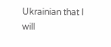Ukrainian that I will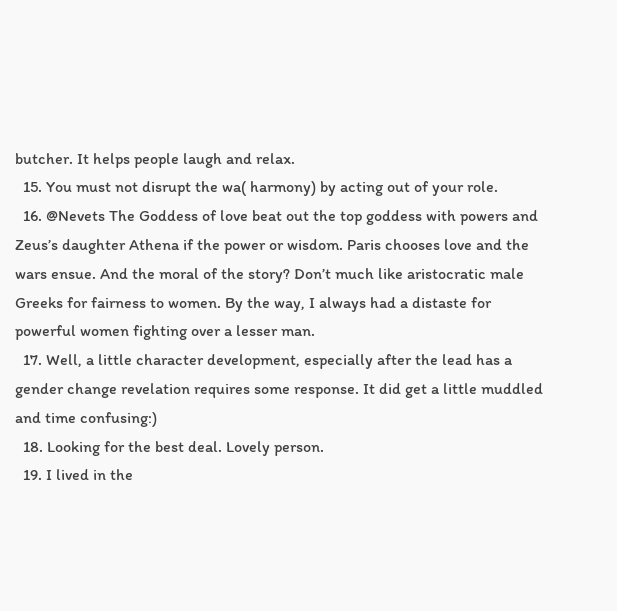butcher. It helps people laugh and relax.
  15. You must not disrupt the wa( harmony) by acting out of your role.
  16. @Nevets The Goddess of love beat out the top goddess with powers and Zeus’s daughter Athena if the power or wisdom. Paris chooses love and the wars ensue. And the moral of the story? Don’t much like aristocratic male Greeks for fairness to women. By the way, I always had a distaste for powerful women fighting over a lesser man.
  17. Well, a little character development, especially after the lead has a gender change revelation requires some response. It did get a little muddled and time confusing:)
  18. Looking for the best deal. Lovely person.
  19. I lived in the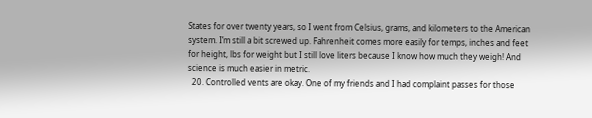States for over twenty years, so I went from Celsius, grams, and kilometers to the American system. I’m still a bit screwed up. Fahrenheit comes more easily for temps, inches and feet for height, lbs for weight but I still love liters because I know how much they weigh! And science is much easier in metric.
  20. Controlled vents are okay. One of my friends and I had complaint passes for those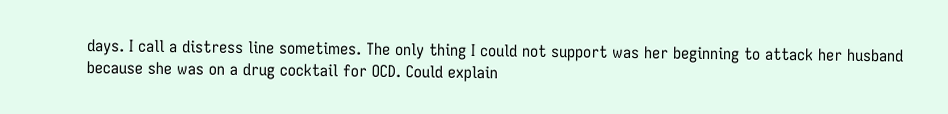days. I call a distress line sometimes. The only thing I could not support was her beginning to attack her husband because she was on a drug cocktail for OCD. Could explain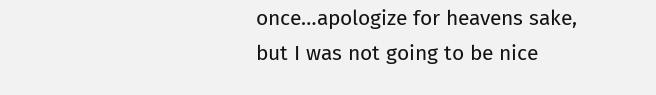once…apologize for heavens sake, but I was not going to be nice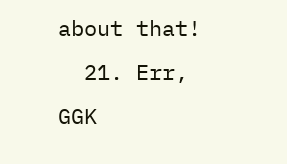about that!
  21. Err, GGK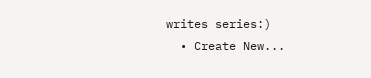writes series:)
  • Create New...